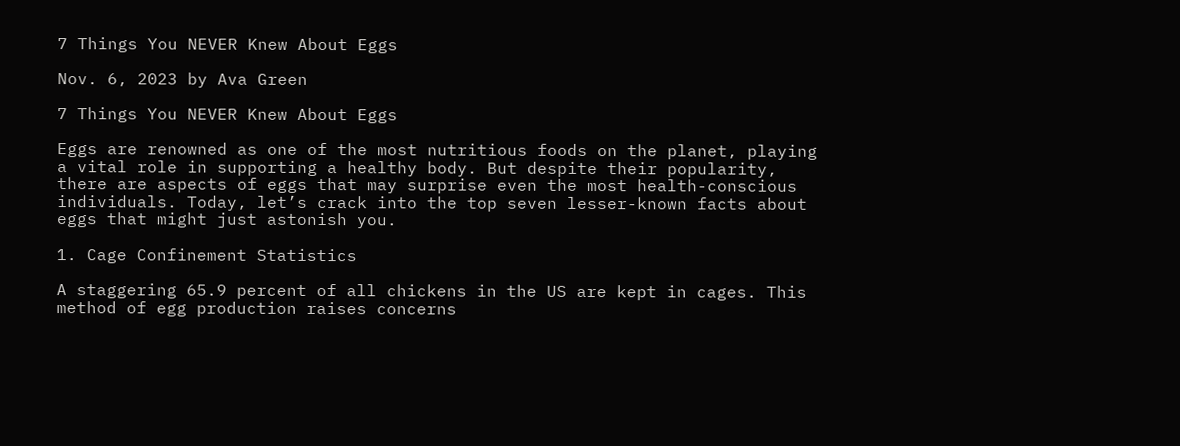7 Things You NEVER Knew About Eggs

Nov. 6, 2023 by Ava Green

7 Things You NEVER Knew About Eggs

Eggs are renowned as one of the most nutritious foods on the planet, playing a vital role in supporting a healthy body. But despite their popularity, there are aspects of eggs that may surprise even the most health-conscious individuals. Today, let’s crack into the top seven lesser-known facts about eggs that might just astonish you.

1. Cage Confinement Statistics

A staggering 65.9 percent of all chickens in the US are kept in cages. This method of egg production raises concerns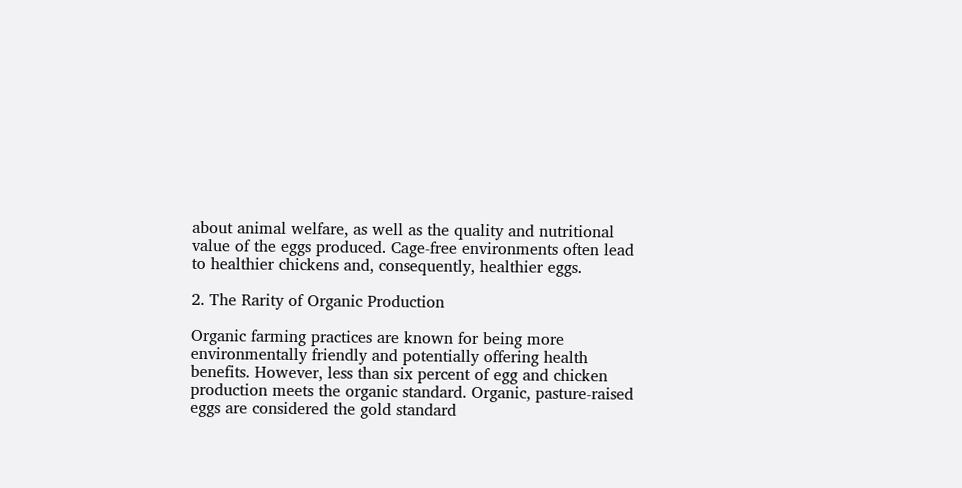about animal welfare, as well as the quality and nutritional value of the eggs produced. Cage-free environments often lead to healthier chickens and, consequently, healthier eggs.

2. The Rarity of Organic Production

Organic farming practices are known for being more environmentally friendly and potentially offering health benefits. However, less than six percent of egg and chicken production meets the organic standard. Organic, pasture-raised eggs are considered the gold standard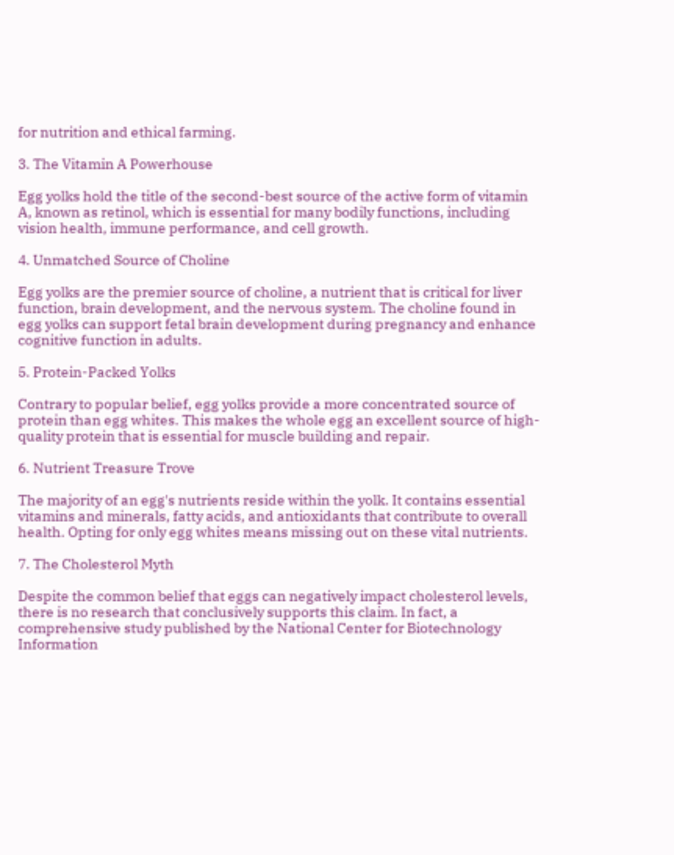for nutrition and ethical farming.

3. The Vitamin A Powerhouse

Egg yolks hold the title of the second-best source of the active form of vitamin A, known as retinol, which is essential for many bodily functions, including vision health, immune performance, and cell growth.

4. Unmatched Source of Choline

Egg yolks are the premier source of choline, a nutrient that is critical for liver function, brain development, and the nervous system. The choline found in egg yolks can support fetal brain development during pregnancy and enhance cognitive function in adults.

5. Protein-Packed Yolks

Contrary to popular belief, egg yolks provide a more concentrated source of protein than egg whites. This makes the whole egg an excellent source of high-quality protein that is essential for muscle building and repair.

6. Nutrient Treasure Trove

The majority of an egg's nutrients reside within the yolk. It contains essential vitamins and minerals, fatty acids, and antioxidants that contribute to overall health. Opting for only egg whites means missing out on these vital nutrients.

7. The Cholesterol Myth

Despite the common belief that eggs can negatively impact cholesterol levels, there is no research that conclusively supports this claim. In fact, a comprehensive study published by the National Center for Biotechnology Information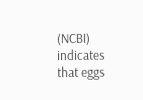(NCBI) indicates that eggs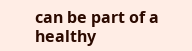can be part of a healthy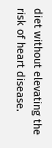diet without elevating the risk of heart disease.